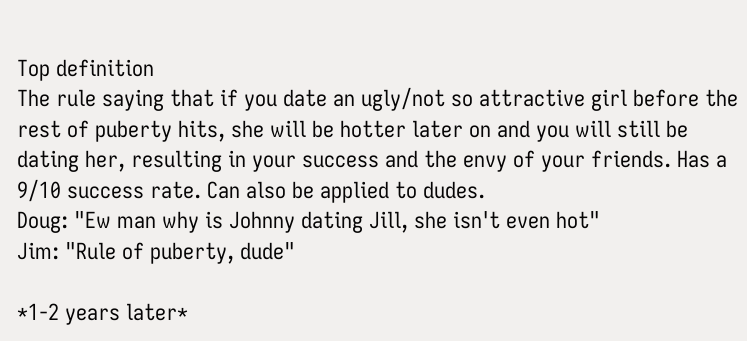Top definition
The rule saying that if you date an ugly/not so attractive girl before the rest of puberty hits, she will be hotter later on and you will still be dating her, resulting in your success and the envy of your friends. Has a 9/10 success rate. Can also be applied to dudes.
Doug: "Ew man why is Johnny dating Jill, she isn't even hot"
Jim: "Rule of puberty, dude"

*1-2 years later*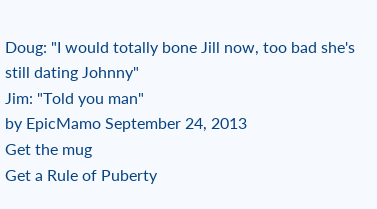Doug: "I would totally bone Jill now, too bad she's still dating Johnny"
Jim: "Told you man"
by EpicMamo September 24, 2013
Get the mug
Get a Rule of Puberty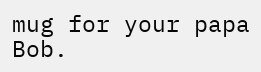mug for your papa Bob.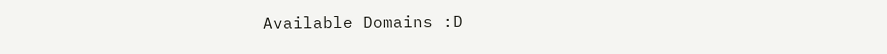Available Domains :D